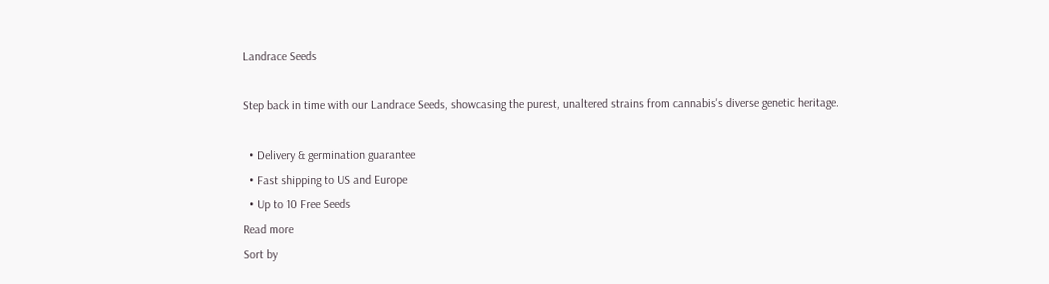Landrace Seeds

Step back in time with our Landrace Seeds, showcasing the purest, unaltered strains from cannabis's diverse genetic heritage.

  • Delivery & germination guarantee
  • Fast shipping to US and Europe
  • Up to 10 Free Seeds
Read more
Sort by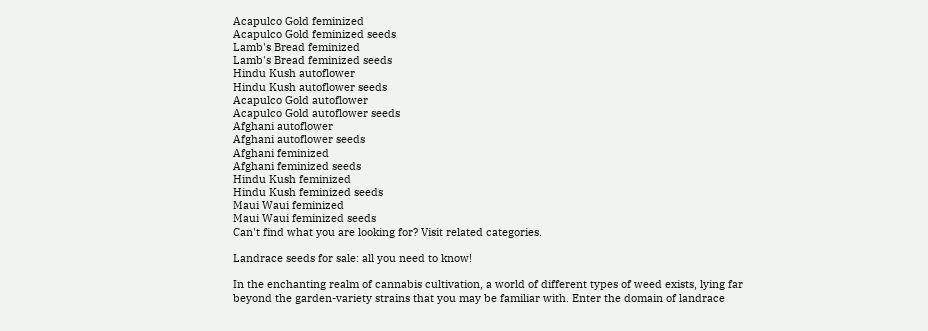Acapulco Gold feminized
Acapulco Gold feminized seeds
Lamb's Bread feminized
Lamb's Bread feminized seeds
Hindu Kush autoflower
Hindu Kush autoflower seeds
Acapulco Gold autoflower
Acapulco Gold autoflower seeds
Afghani autoflower
Afghani autoflower seeds
Afghani feminized
Afghani feminized seeds
Hindu Kush feminized
Hindu Kush feminized seeds
Maui Waui feminized
Maui Waui feminized seeds
Can't find what you are looking for? Visit related categories.

Landrace seeds for sale: all you need to know!

In the enchanting realm of cannabis cultivation, a world of different types of weed exists, lying far beyond the garden-variety strains that you may be familiar with. Enter the domain of landrace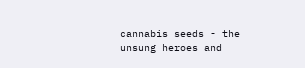cannabis seeds - the unsung heroes and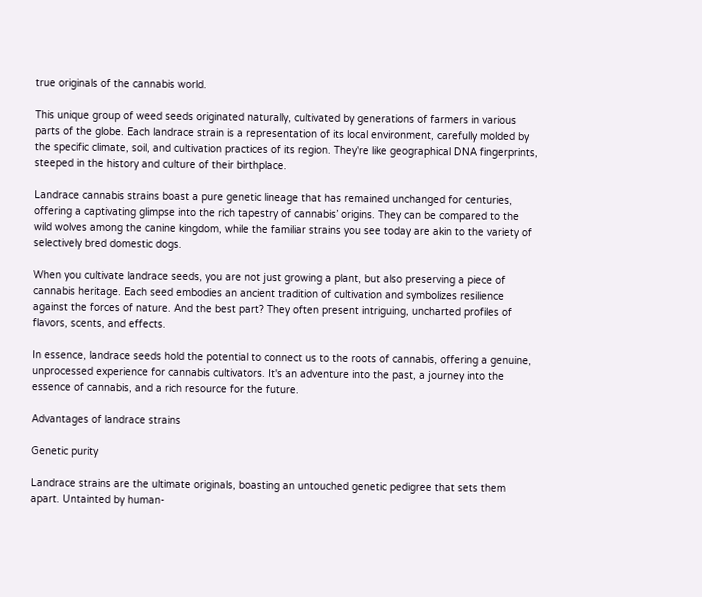true originals of the cannabis world.

This unique group of weed seeds originated naturally, cultivated by generations of farmers in various parts of the globe. Each landrace strain is a representation of its local environment, carefully molded by the specific climate, soil, and cultivation practices of its region. They're like geographical DNA fingerprints, steeped in the history and culture of their birthplace.

Landrace cannabis strains boast a pure genetic lineage that has remained unchanged for centuries, offering a captivating glimpse into the rich tapestry of cannabis’ origins. They can be compared to the wild wolves among the canine kingdom, while the familiar strains you see today are akin to the variety of selectively bred domestic dogs.

When you cultivate landrace seeds, you are not just growing a plant, but also preserving a piece of cannabis heritage. Each seed embodies an ancient tradition of cultivation and symbolizes resilience against the forces of nature. And the best part? They often present intriguing, uncharted profiles of flavors, scents, and effects.

In essence, landrace seeds hold the potential to connect us to the roots of cannabis, offering a genuine, unprocessed experience for cannabis cultivators. It's an adventure into the past, a journey into the essence of cannabis, and a rich resource for the future.

Advantages of landrace strains

Genetic purity

Landrace strains are the ultimate originals, boasting an untouched genetic pedigree that sets them apart. Untainted by human-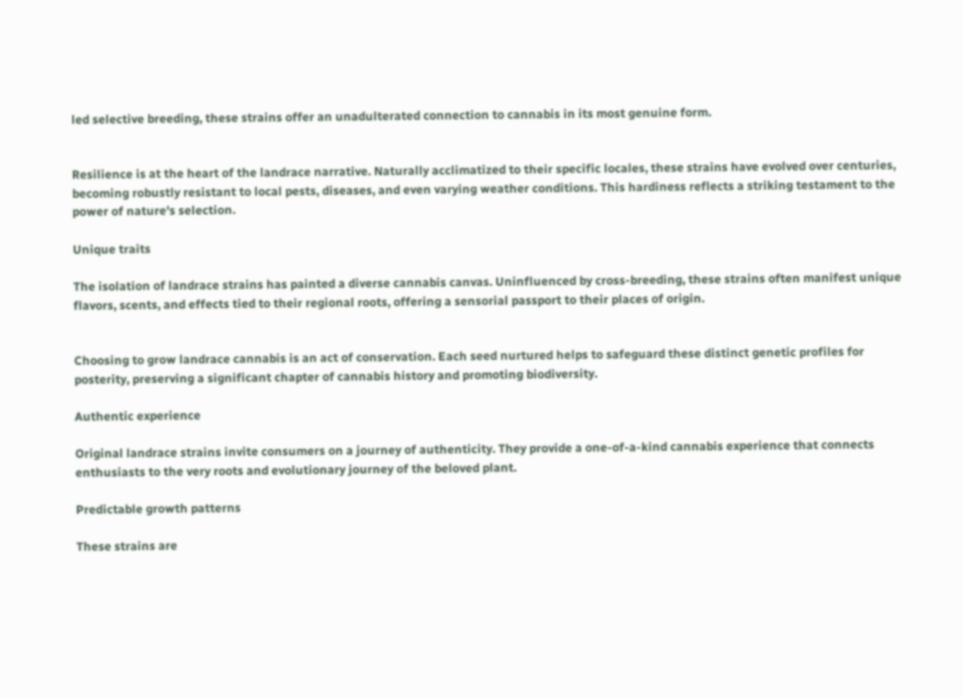led selective breeding, these strains offer an unadulterated connection to cannabis in its most genuine form.


Resilience is at the heart of the landrace narrative. Naturally acclimatized to their specific locales, these strains have evolved over centuries, becoming robustly resistant to local pests, diseases, and even varying weather conditions. This hardiness reflects a striking testament to the power of nature's selection.

Unique traits

The isolation of landrace strains has painted a diverse cannabis canvas. Uninfluenced by cross-breeding, these strains often manifest unique flavors, scents, and effects tied to their regional roots, offering a sensorial passport to their places of origin.


Choosing to grow landrace cannabis is an act of conservation. Each seed nurtured helps to safeguard these distinct genetic profiles for posterity, preserving a significant chapter of cannabis history and promoting biodiversity.

Authentic experience

Original landrace strains invite consumers on a journey of authenticity. They provide a one-of-a-kind cannabis experience that connects enthusiasts to the very roots and evolutionary journey of the beloved plant.

Predictable growth patterns

These strains are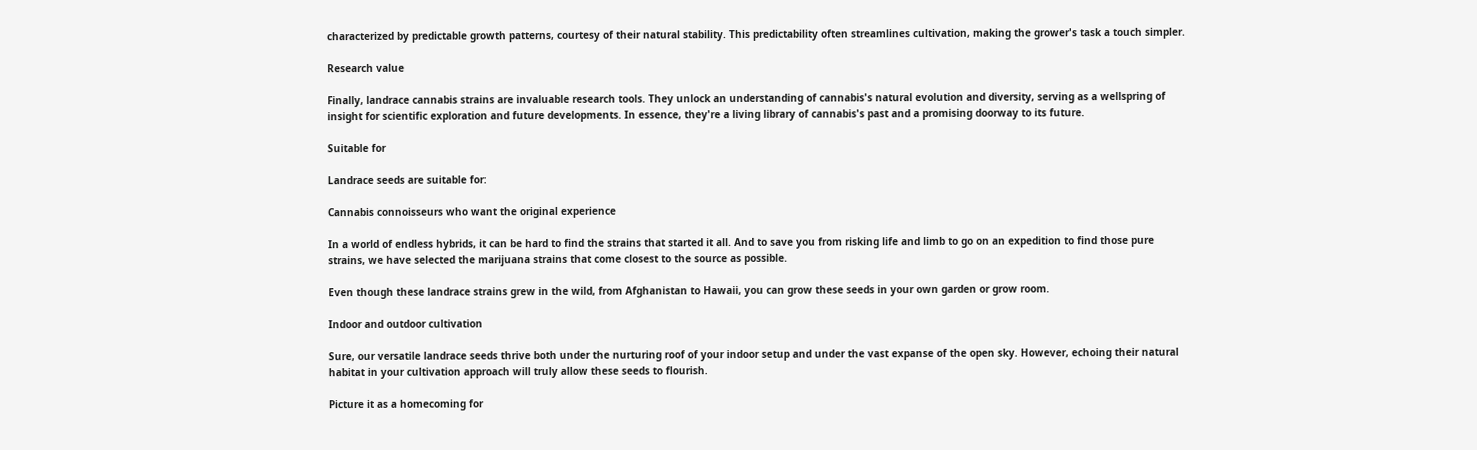characterized by predictable growth patterns, courtesy of their natural stability. This predictability often streamlines cultivation, making the grower's task a touch simpler.

Research value

Finally, landrace cannabis strains are invaluable research tools. They unlock an understanding of cannabis's natural evolution and diversity, serving as a wellspring of insight for scientific exploration and future developments. In essence, they're a living library of cannabis's past and a promising doorway to its future.

Suitable for

Landrace seeds are suitable for:

Cannabis connoisseurs who want the original experience

In a world of endless hybrids, it can be hard to find the strains that started it all. And to save you from risking life and limb to go on an expedition to find those pure strains, we have selected the marijuana strains that come closest to the source as possible.

Even though these landrace strains grew in the wild, from Afghanistan to Hawaii, you can grow these seeds in your own garden or grow room.

Indoor and outdoor cultivation

Sure, our versatile landrace seeds thrive both under the nurturing roof of your indoor setup and under the vast expanse of the open sky. However, echoing their natural habitat in your cultivation approach will truly allow these seeds to flourish.

Picture it as a homecoming for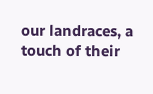our landraces, a touch of their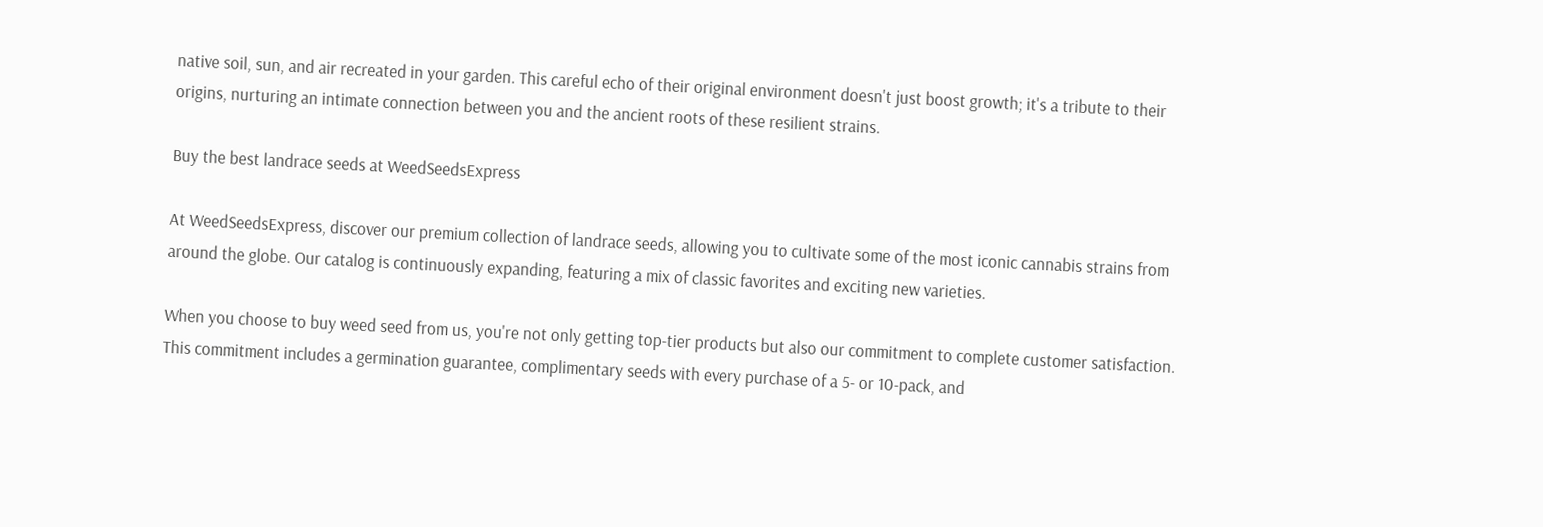native soil, sun, and air recreated in your garden. This careful echo of their original environment doesn't just boost growth; it's a tribute to their origins, nurturing an intimate connection between you and the ancient roots of these resilient strains.

Buy the best landrace seeds at WeedSeedsExpress

At WeedSeedsExpress, discover our premium collection of landrace seeds, allowing you to cultivate some of the most iconic cannabis strains from around the globe. Our catalog is continuously expanding, featuring a mix of classic favorites and exciting new varieties.

When you choose to buy weed seed from us, you're not only getting top-tier products but also our commitment to complete customer satisfaction. This commitment includes a germination guarantee, complimentary seeds with every purchase of a 5- or 10-pack, and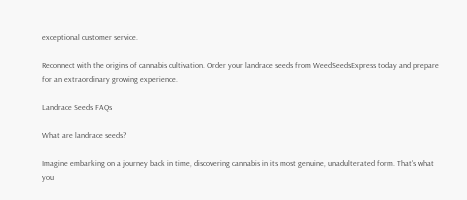exceptional customer service.

Reconnect with the origins of cannabis cultivation. Order your landrace seeds from WeedSeedsExpress today and prepare for an extraordinary growing experience.

Landrace Seeds FAQs

What are landrace seeds?

Imagine embarking on a journey back in time, discovering cannabis in its most genuine, unadulterated form. That's what you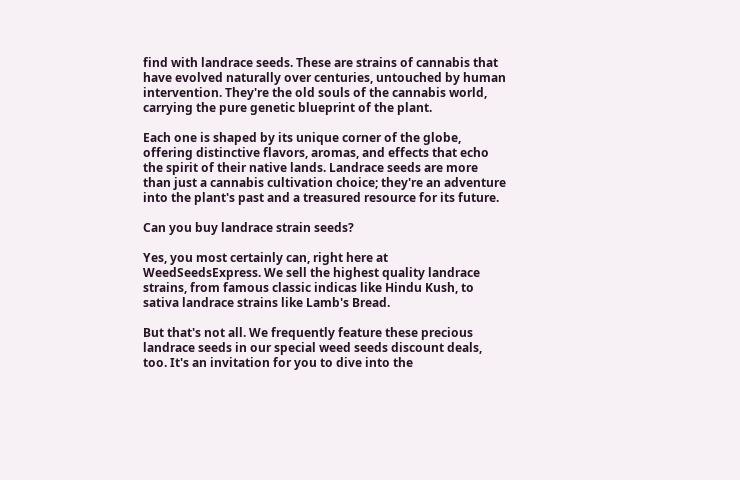find with landrace seeds. These are strains of cannabis that have evolved naturally over centuries, untouched by human intervention. They're the old souls of the cannabis world, carrying the pure genetic blueprint of the plant.

Each one is shaped by its unique corner of the globe, offering distinctive flavors, aromas, and effects that echo the spirit of their native lands. Landrace seeds are more than just a cannabis cultivation choice; they're an adventure into the plant's past and a treasured resource for its future.

Can you buy landrace strain seeds?

Yes, you most certainly can, right here at WeedSeedsExpress. We sell the highest quality landrace strains, from famous classic indicas like Hindu Kush, to sativa landrace strains like Lamb's Bread.

But that's not all. We frequently feature these precious landrace seeds in our special weed seeds discount deals, too. It's an invitation for you to dive into the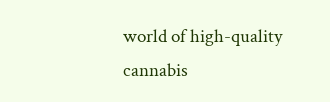world of high-quality cannabis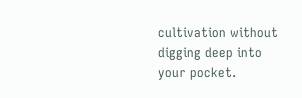cultivation without digging deep into your pocket.